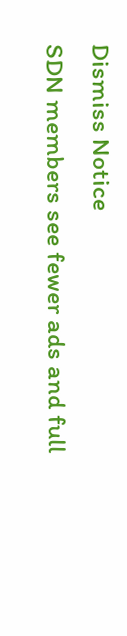Dismiss Notice
SDN members see fewer ads and full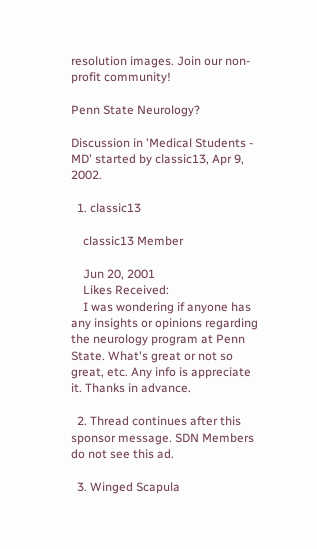resolution images. Join our non-profit community!

Penn State Neurology?

Discussion in 'Medical Students - MD' started by classic13, Apr 9, 2002.

  1. classic13

    classic13 Member

    Jun 20, 2001
    Likes Received:
    I was wondering if anyone has any insights or opinions regarding the neurology program at Penn State. What's great or not so great, etc. Any info is appreciate it. Thanks in advance.

  2. Thread continues after this sponsor message. SDN Members do not see this ad.

  3. Winged Scapula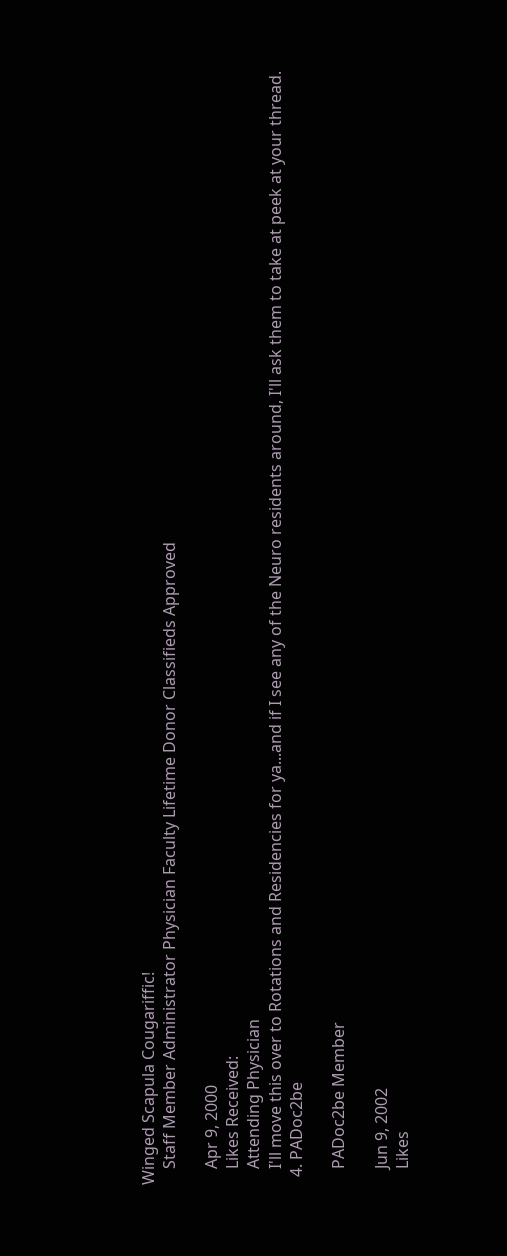Winged Scapula Cougariffic!
    Staff Member Administrator Physician Faculty Lifetime Donor Classifieds Approved

    Apr 9, 2000
    Likes Received:
    Attending Physician
    I'll move this over to Rotations and Residencies for ya...and if I see any of the Neuro residents around, I'll ask them to take at peek at your thread.
  4. PADoc2be

    PADoc2be Member

    Jun 9, 2002
    Likes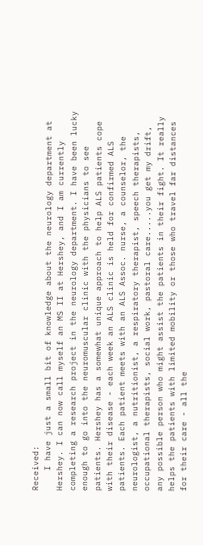Received:
    I have just a small bit of knowledge about the neurology department at Hershey. I can now call myself an MS II at Hershey, and I am currently completing a research project in the neurology department. I have been lucky enough to go into the neuromuscular clinic with the physicians to see patients. Hershey has a somewhat unique approach to help ALS patients cope with their disease - each week an ALS clinic is held for confirmed ALS patients. Each patient meets with an ALS Assoc. nurse, a counselor, the neurologist, a nutritionist, a respiratory therapist, speech therapists, occupational therapists, social work, pastoral care.....you get my drift, any possible person who might assist the patients in their fight. It really helps the patients with limited mobility or those who travel far distances for their care - all the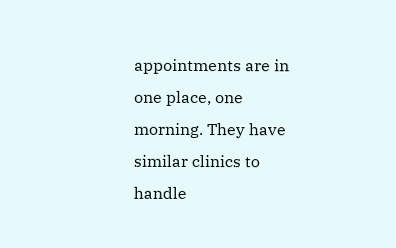appointments are in one place, one morning. They have similar clinics to handle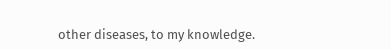other diseases, to my knowledge.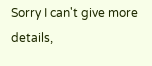Sorry I can't give more details,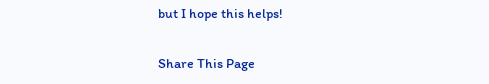but I hope this helps!

Share This Page